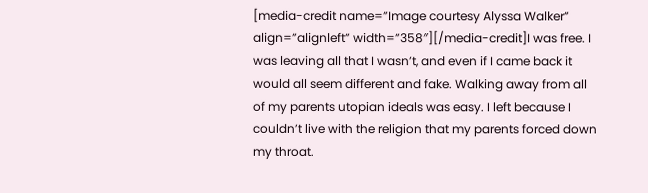[media-credit name=”Image courtesy Alyssa Walker” align=”alignleft” width=”358″][/media-credit]I was free. I was leaving all that I wasn’t, and even if I came back it would all seem different and fake. Walking away from all of my parents utopian ideals was easy. I left because I couldn’t live with the religion that my parents forced down my throat.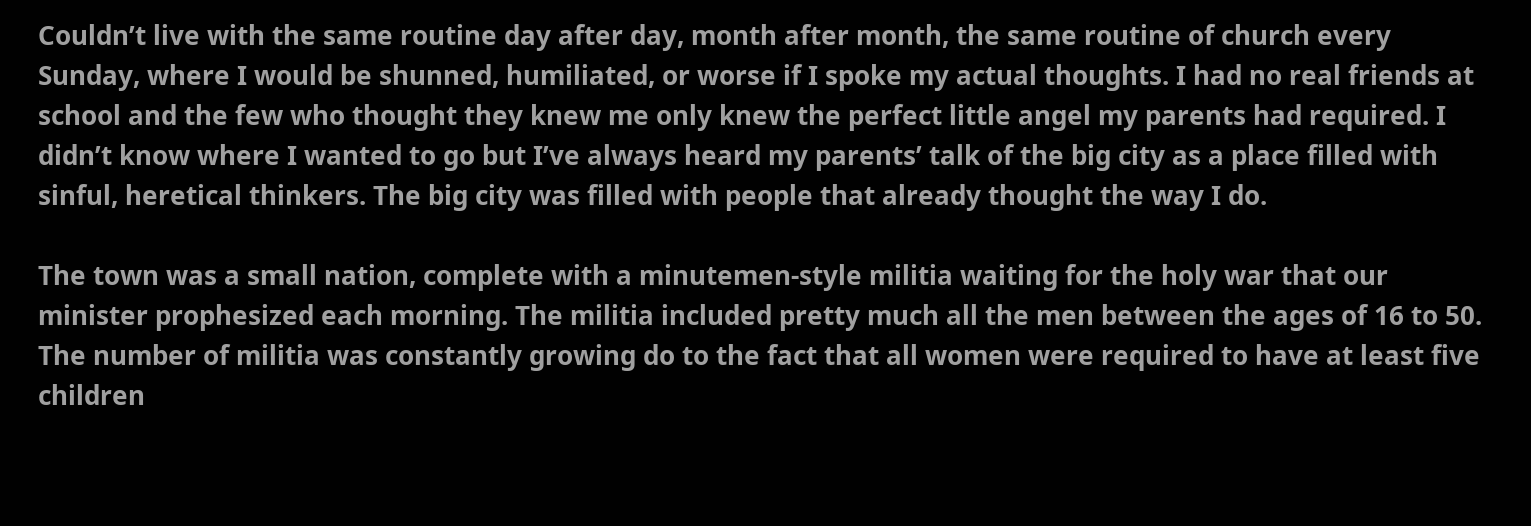Couldn’t live with the same routine day after day, month after month, the same routine of church every Sunday, where I would be shunned, humiliated, or worse if I spoke my actual thoughts. I had no real friends at school and the few who thought they knew me only knew the perfect little angel my parents had required. I didn’t know where I wanted to go but I’ve always heard my parents’ talk of the big city as a place filled with sinful, heretical thinkers. The big city was filled with people that already thought the way I do.

The town was a small nation, complete with a minutemen-style militia waiting for the holy war that our minister prophesized each morning. The militia included pretty much all the men between the ages of 16 to 50. The number of militia was constantly growing do to the fact that all women were required to have at least five children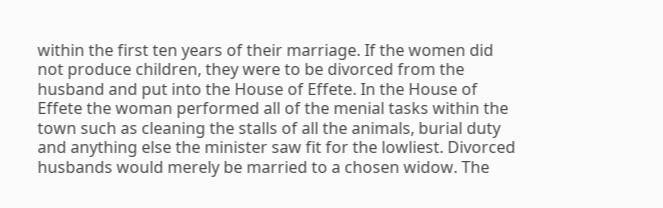within the first ten years of their marriage. If the women did not produce children, they were to be divorced from the husband and put into the House of Effete. In the House of Effete the woman performed all of the menial tasks within the town such as cleaning the stalls of all the animals, burial duty and anything else the minister saw fit for the lowliest. Divorced husbands would merely be married to a chosen widow. The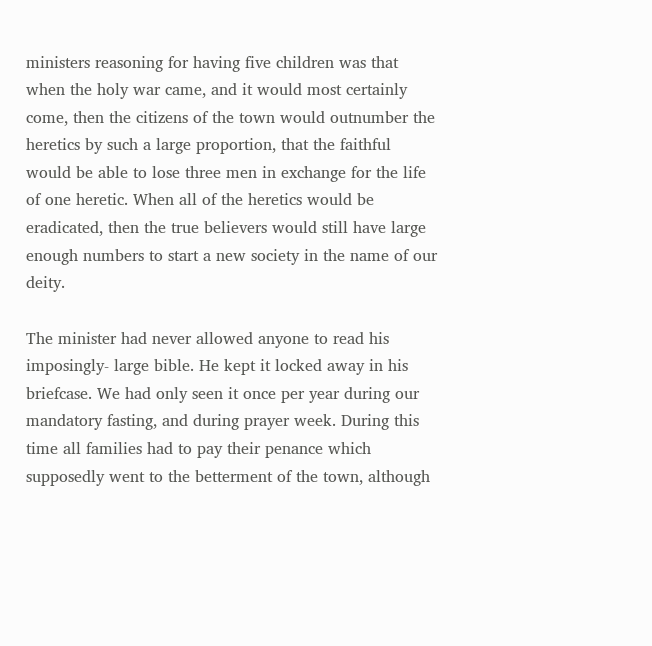ministers reasoning for having five children was that when the holy war came, and it would most certainly come, then the citizens of the town would outnumber the heretics by such a large proportion, that the faithful would be able to lose three men in exchange for the life of one heretic. When all of the heretics would be eradicated, then the true believers would still have large enough numbers to start a new society in the name of our deity.

The minister had never allowed anyone to read his imposingly- large bible. He kept it locked away in his briefcase. We had only seen it once per year during our mandatory fasting, and during prayer week. During this time all families had to pay their penance which supposedly went to the betterment of the town, although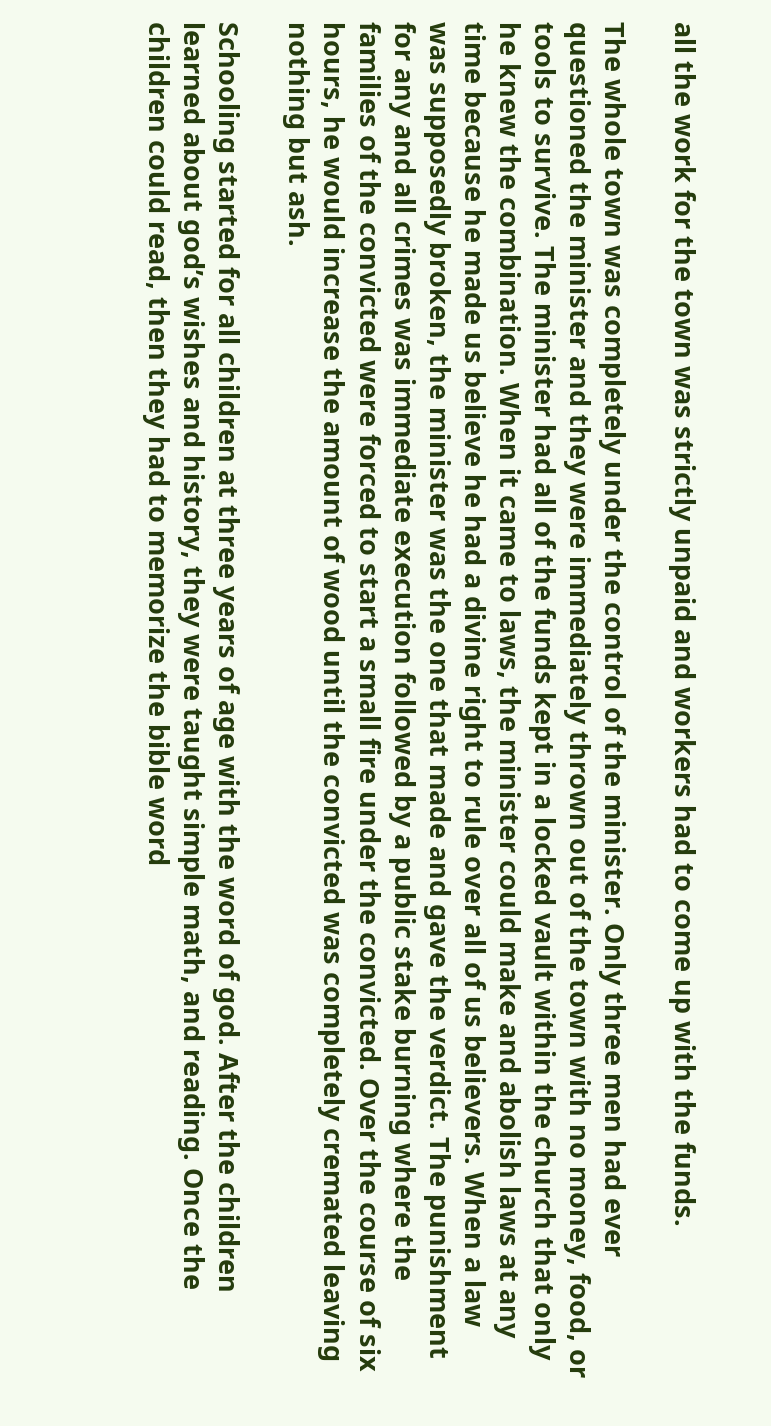all the work for the town was strictly unpaid and workers had to come up with the funds.

The whole town was completely under the control of the minister. Only three men had ever questioned the minister and they were immediately thrown out of the town with no money, food, or tools to survive. The minister had all of the funds kept in a locked vault within the church that only he knew the combination. When it came to laws, the minister could make and abolish laws at any time because he made us believe he had a divine right to rule over all of us believers. When a law was supposedly broken, the minister was the one that made and gave the verdict. The punishment for any and all crimes was immediate execution followed by a public stake burning where the families of the convicted were forced to start a small fire under the convicted. Over the course of six hours, he would increase the amount of wood until the convicted was completely cremated leaving nothing but ash.

Schooling started for all children at three years of age with the word of god. After the children learned about god’s wishes and history, they were taught simple math, and reading. Once the children could read, then they had to memorize the bible word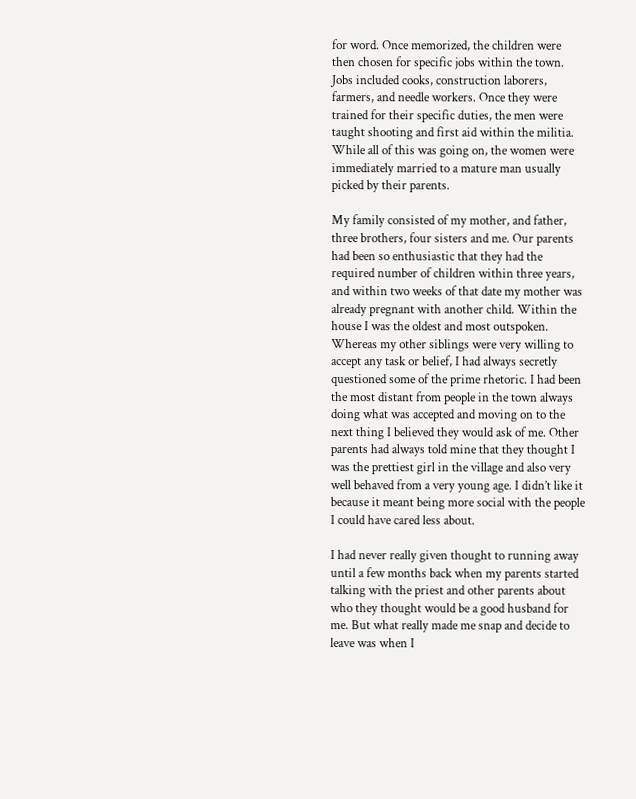for word. Once memorized, the children were then chosen for specific jobs within the town. Jobs included cooks, construction laborers, farmers, and needle workers. Once they were trained for their specific duties, the men were taught shooting and first aid within the militia. While all of this was going on, the women were immediately married to a mature man usually picked by their parents.

My family consisted of my mother, and father, three brothers, four sisters and me. Our parents had been so enthusiastic that they had the required number of children within three years, and within two weeks of that date my mother was already pregnant with another child. Within the house I was the oldest and most outspoken. Whereas my other siblings were very willing to accept any task or belief, I had always secretly questioned some of the prime rhetoric. I had been the most distant from people in the town always doing what was accepted and moving on to the next thing I believed they would ask of me. Other parents had always told mine that they thought I was the prettiest girl in the village and also very well behaved from a very young age. I didn’t like it because it meant being more social with the people I could have cared less about.

I had never really given thought to running away until a few months back when my parents started talking with the priest and other parents about who they thought would be a good husband for me. But what really made me snap and decide to leave was when I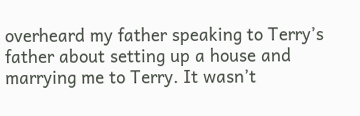overheard my father speaking to Terry’s father about setting up a house and marrying me to Terry. It wasn’t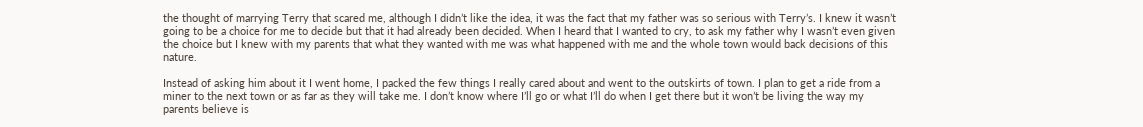the thought of marrying Terry that scared me, although I didn’t like the idea, it was the fact that my father was so serious with Terry’s. I knew it wasn’t going to be a choice for me to decide but that it had already been decided. When I heard that I wanted to cry, to ask my father why I wasn’t even given the choice but I knew with my parents that what they wanted with me was what happened with me and the whole town would back decisions of this nature.

Instead of asking him about it I went home, I packed the few things I really cared about and went to the outskirts of town. I plan to get a ride from a miner to the next town or as far as they will take me. I don’t know where I’ll go or what I’ll do when I get there but it won’t be living the way my parents believe is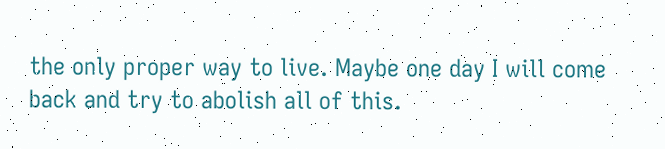the only proper way to live. Maybe one day I will come back and try to abolish all of this.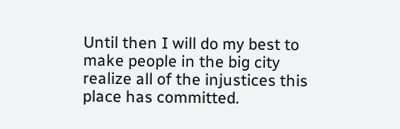Until then I will do my best to make people in the big city realize all of the injustices this place has committed.